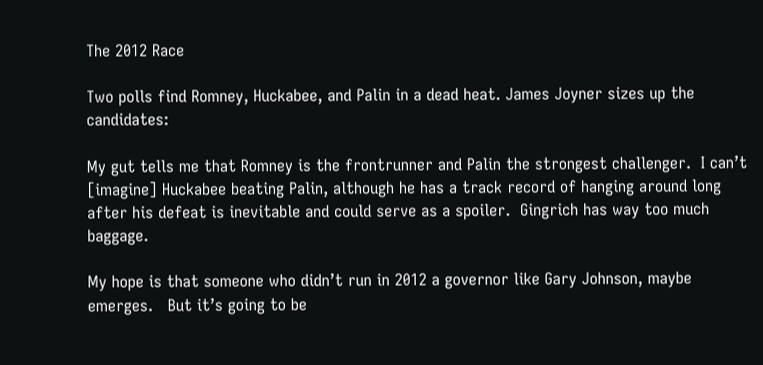The 2012 Race

Two polls find Romney, Huckabee, and Palin in a dead heat. James Joyner sizes up the candidates:

My gut tells me that Romney is the frontrunner and Palin the strongest challenger.  I can’t [imagine] Huckabee beating Palin, although he has a track record of hanging around long after his defeat is inevitable and could serve as a spoiler.  Gingrich has way too much baggage.

My hope is that someone who didn’t run in 2012 a governor like Gary Johnson, maybe emerges.   But it’s going to be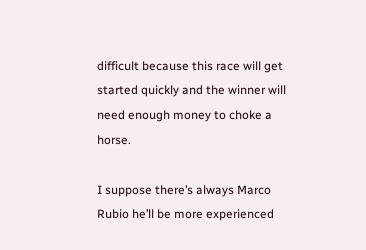difficult because this race will get started quickly and the winner will need enough money to choke a horse.

I suppose there’s always Marco Rubio he’ll be more experienced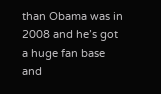than Obama was in 2008 and he’s got a huge fan base and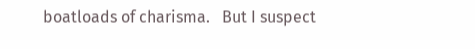boatloads of charisma.   But I suspect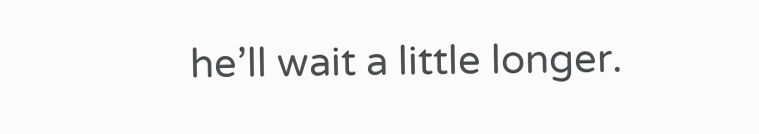he’ll wait a little longer.